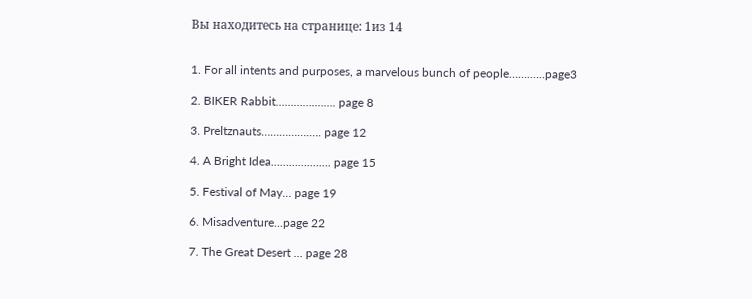Вы находитесь на странице: 1из 14


1. For all intents and purposes, a marvelous bunch of people…….…..page3

2. BIKER Rabbit………….……. page 8

3. Preltznauts…………….…. page 12

4. A Bright Idea………….……. page 15

5. Festival of May... page 19

6. Misadventure...page 22

7. The Great Desert ... page 28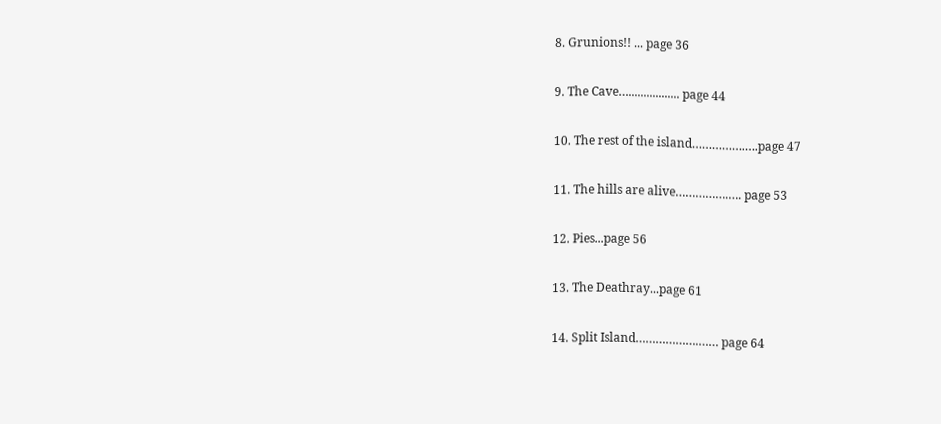8. Grunions!! ... page 36

9. The Cave…................. page 44

10. The rest of the island…………….….page 47

11. The hills are alive…………….…. page 53

12. Pies...page 56

13. The Deathray...page 61

14. Split Island……………….…… page 64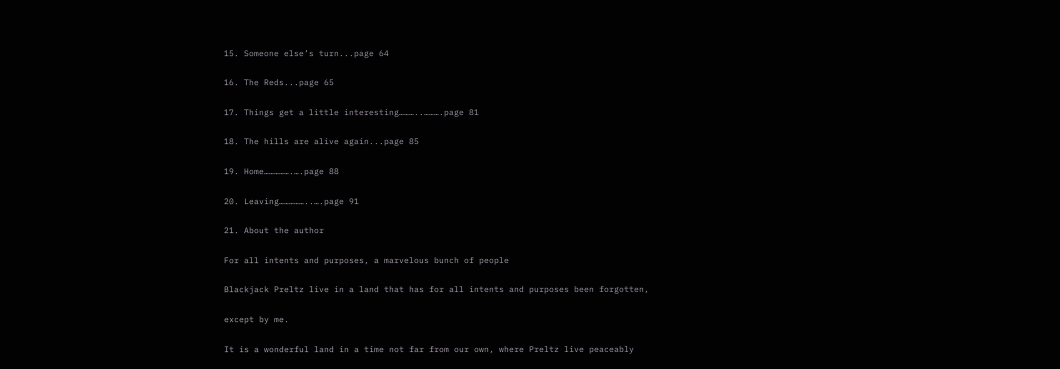15. Someone else’s turn...page 64

16. The Reds...page 65

17. Things get a little interesting………..……….page 81

18. The hills are alive again...page 85

19. Home…………….….page 88

20. Leaving……………..….page 91

21. About the author

For all intents and purposes, a marvelous bunch of people

Blackjack Preltz live in a land that has for all intents and purposes been forgotten,

except by me.

It is a wonderful land in a time not far from our own, where Preltz live peaceably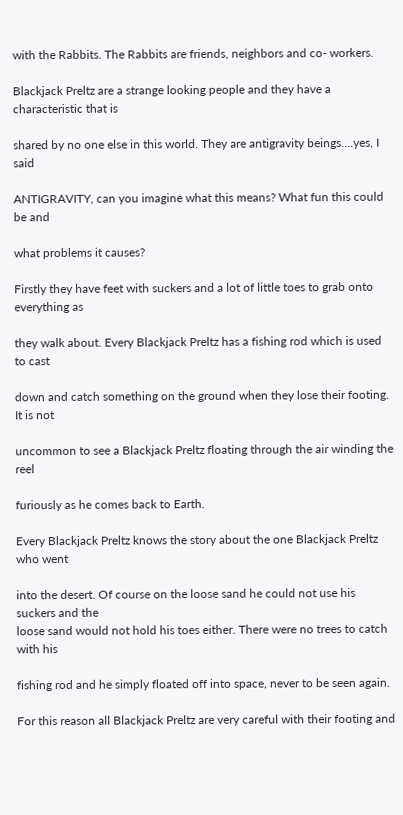with the Rabbits. The Rabbits are friends, neighbors and co- workers.

Blackjack Preltz are a strange looking people and they have a characteristic that is

shared by no one else in this world. They are antigravity beings….yes, I said

ANTIGRAVITY, can you imagine what this means? What fun this could be and

what problems it causes?

Firstly they have feet with suckers and a lot of little toes to grab onto everything as

they walk about. Every Blackjack Preltz has a fishing rod which is used to cast

down and catch something on the ground when they lose their footing. It is not

uncommon to see a Blackjack Preltz floating through the air winding the reel

furiously as he comes back to Earth.

Every Blackjack Preltz knows the story about the one Blackjack Preltz who went

into the desert. Of course on the loose sand he could not use his suckers and the
loose sand would not hold his toes either. There were no trees to catch with his

fishing rod and he simply floated off into space, never to be seen again.

For this reason all Blackjack Preltz are very careful with their footing and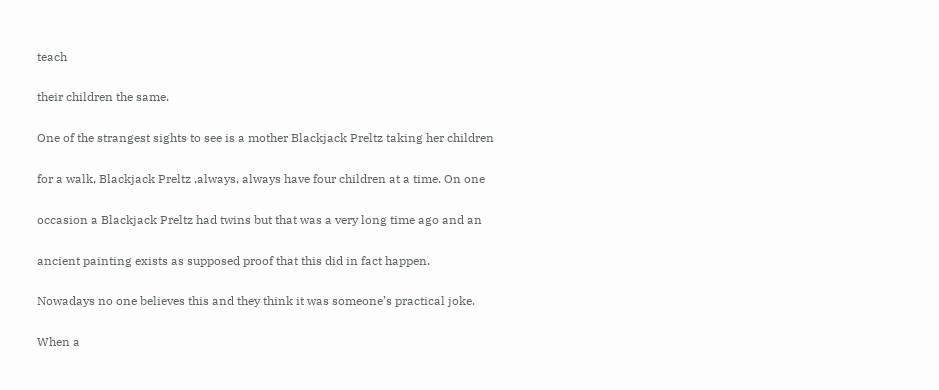teach

their children the same.

One of the strangest sights to see is a mother Blackjack Preltz taking her children

for a walk, Blackjack Preltz ,always, always have four children at a time. On one

occasion a Blackjack Preltz had twins but that was a very long time ago and an

ancient painting exists as supposed proof that this did in fact happen.

Nowadays no one believes this and they think it was someone’s practical joke.

When a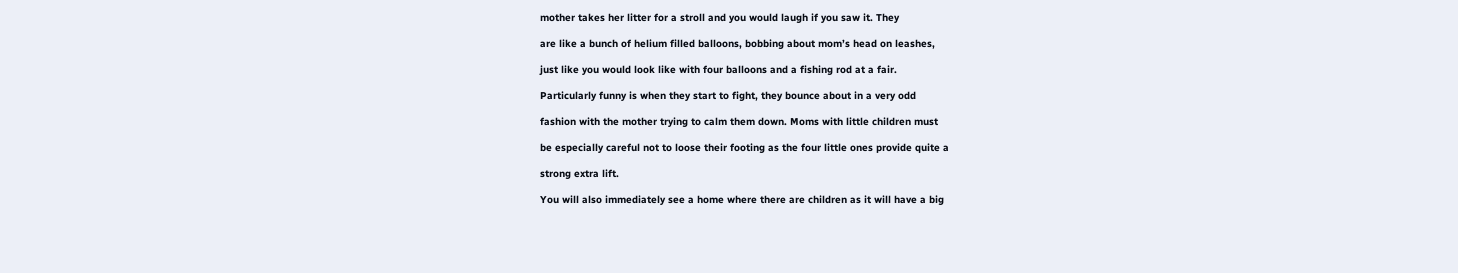mother takes her litter for a stroll and you would laugh if you saw it. They

are like a bunch of helium filled balloons, bobbing about mom’s head on leashes,

just like you would look like with four balloons and a fishing rod at a fair.

Particularly funny is when they start to fight, they bounce about in a very odd

fashion with the mother trying to calm them down. Moms with little children must

be especially careful not to loose their footing as the four little ones provide quite a

strong extra lift.

You will also immediately see a home where there are children as it will have a big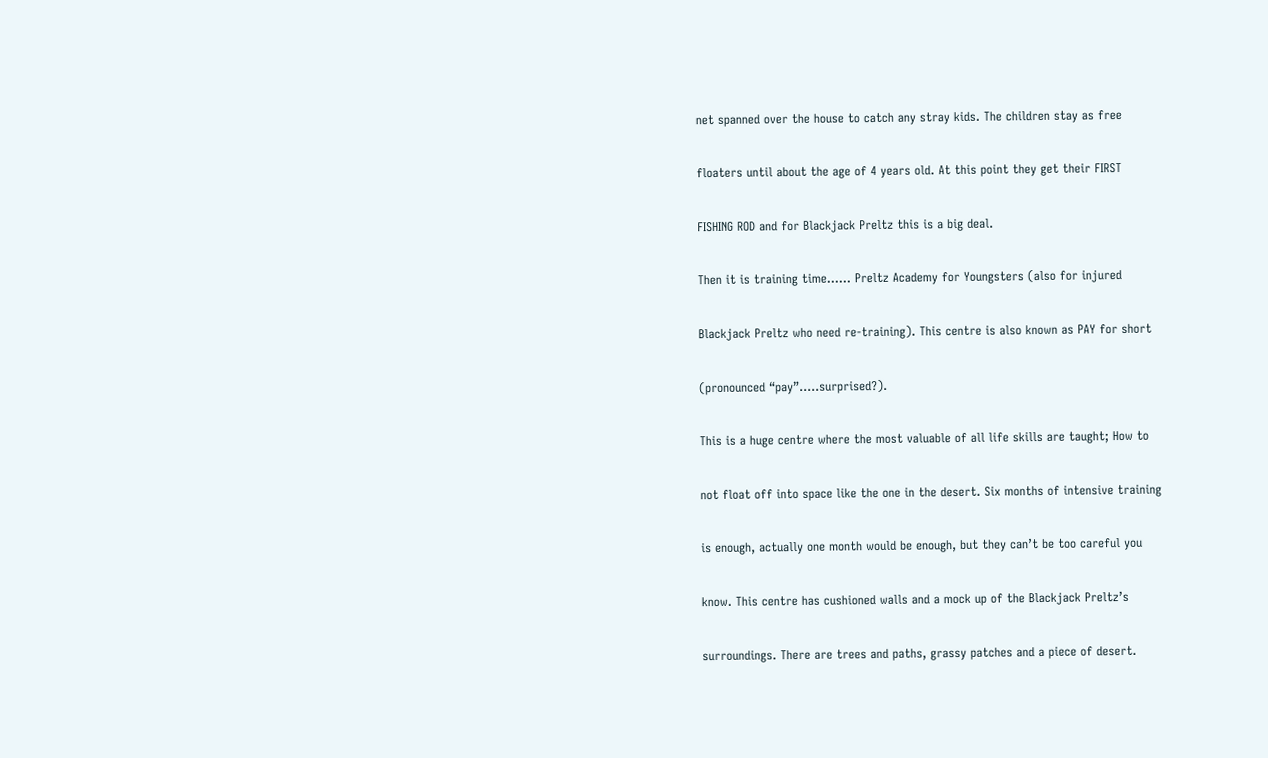net spanned over the house to catch any stray kids. The children stay as free

floaters until about the age of 4 years old. At this point they get their FIRST

FISHING ROD and for Blackjack Preltz this is a big deal.

Then it is training time…… Preltz Academy for Youngsters (also for injured

Blackjack Preltz who need re-training). This centre is also known as PAY for short

(pronounced “pay”…..surprised?).

This is a huge centre where the most valuable of all life skills are taught; How to

not float off into space like the one in the desert. Six months of intensive training

is enough, actually one month would be enough, but they can’t be too careful you

know. This centre has cushioned walls and a mock up of the Blackjack Preltz’s

surroundings. There are trees and paths, grassy patches and a piece of desert.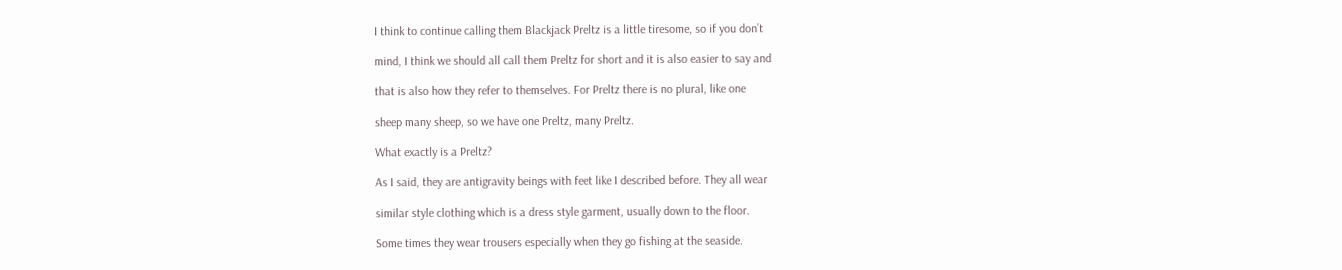I think to continue calling them Blackjack Preltz is a little tiresome, so if you don’t

mind, I think we should all call them Preltz for short and it is also easier to say and

that is also how they refer to themselves. For Preltz there is no plural, like one

sheep many sheep, so we have one Preltz, many Preltz.

What exactly is a Preltz?

As I said, they are antigravity beings with feet like I described before. They all wear

similar style clothing which is a dress style garment, usually down to the floor.

Some times they wear trousers especially when they go fishing at the seaside.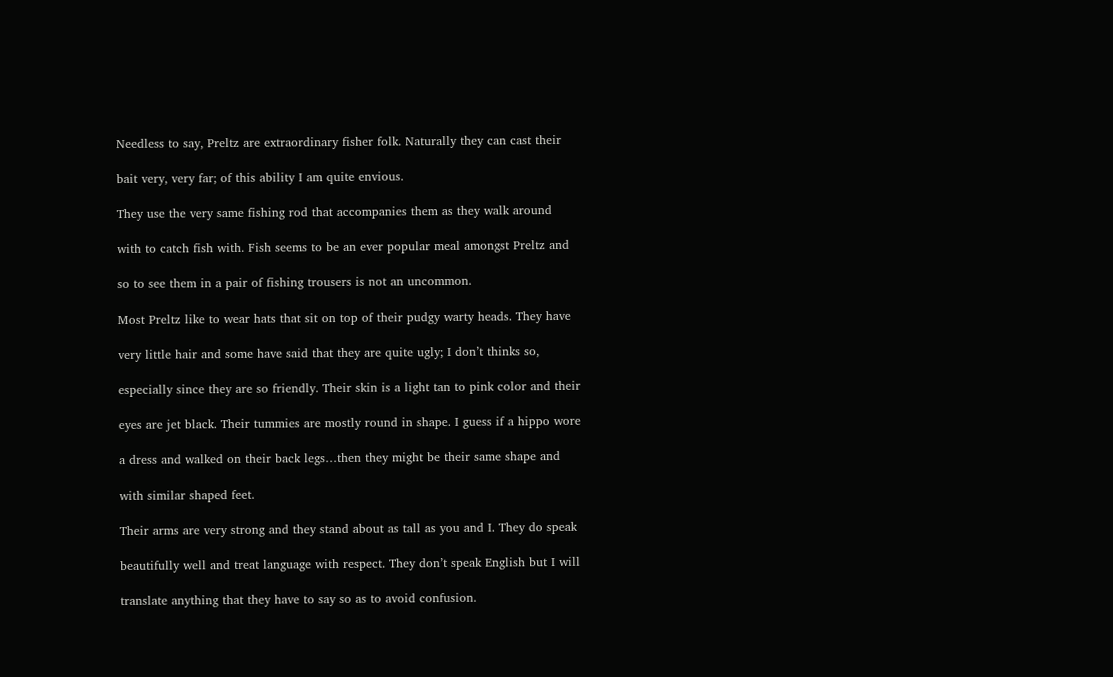Needless to say, Preltz are extraordinary fisher folk. Naturally they can cast their

bait very, very far; of this ability I am quite envious.

They use the very same fishing rod that accompanies them as they walk around

with to catch fish with. Fish seems to be an ever popular meal amongst Preltz and

so to see them in a pair of fishing trousers is not an uncommon.

Most Preltz like to wear hats that sit on top of their pudgy warty heads. They have

very little hair and some have said that they are quite ugly; I don’t thinks so,

especially since they are so friendly. Their skin is a light tan to pink color and their

eyes are jet black. Their tummies are mostly round in shape. I guess if a hippo wore

a dress and walked on their back legs…then they might be their same shape and

with similar shaped feet.

Their arms are very strong and they stand about as tall as you and I. They do speak

beautifully well and treat language with respect. They don’t speak English but I will

translate anything that they have to say so as to avoid confusion.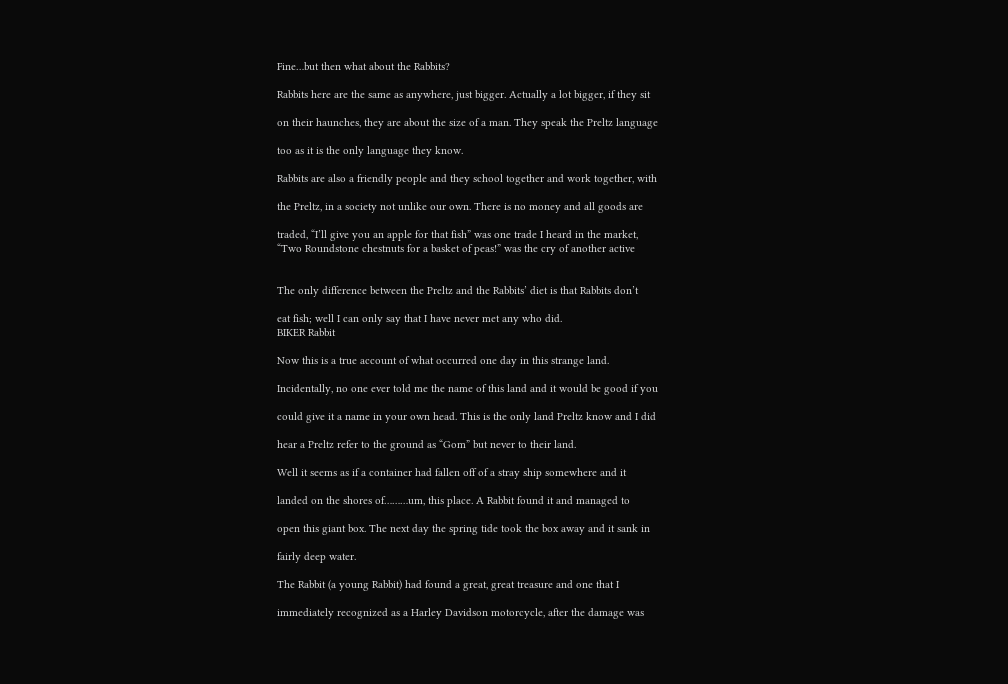Fine…but then what about the Rabbits?

Rabbits here are the same as anywhere, just bigger. Actually a lot bigger, if they sit

on their haunches, they are about the size of a man. They speak the Preltz language

too as it is the only language they know.

Rabbits are also a friendly people and they school together and work together, with

the Preltz, in a society not unlike our own. There is no money and all goods are

traded, “I’ll give you an apple for that fish” was one trade I heard in the market,
“Two Roundstone chestnuts for a basket of peas!” was the cry of another active


The only difference between the Preltz and the Rabbits’ diet is that Rabbits don’t

eat fish; well I can only say that I have never met any who did.
BIKER Rabbit

Now this is a true account of what occurred one day in this strange land.

Incidentally, no one ever told me the name of this land and it would be good if you

could give it a name in your own head. This is the only land Preltz know and I did

hear a Preltz refer to the ground as “Gom” but never to their land.

Well it seems as if a container had fallen off of a stray ship somewhere and it

landed on the shores of………um, this place. A Rabbit found it and managed to

open this giant box. The next day the spring tide took the box away and it sank in

fairly deep water.

The Rabbit (a young Rabbit) had found a great, great treasure and one that I

immediately recognized as a Harley Davidson motorcycle, after the damage was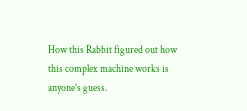How this Rabbit figured out how this complex machine works is anyone’s guess.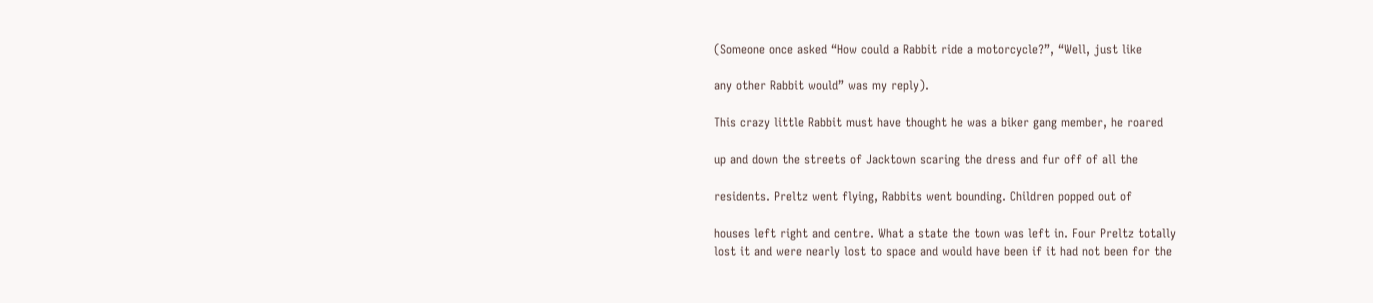(Someone once asked “How could a Rabbit ride a motorcycle?”, “Well, just like

any other Rabbit would” was my reply).

This crazy little Rabbit must have thought he was a biker gang member, he roared

up and down the streets of Jacktown scaring the dress and fur off of all the

residents. Preltz went flying, Rabbits went bounding. Children popped out of

houses left right and centre. What a state the town was left in. Four Preltz totally
lost it and were nearly lost to space and would have been if it had not been for the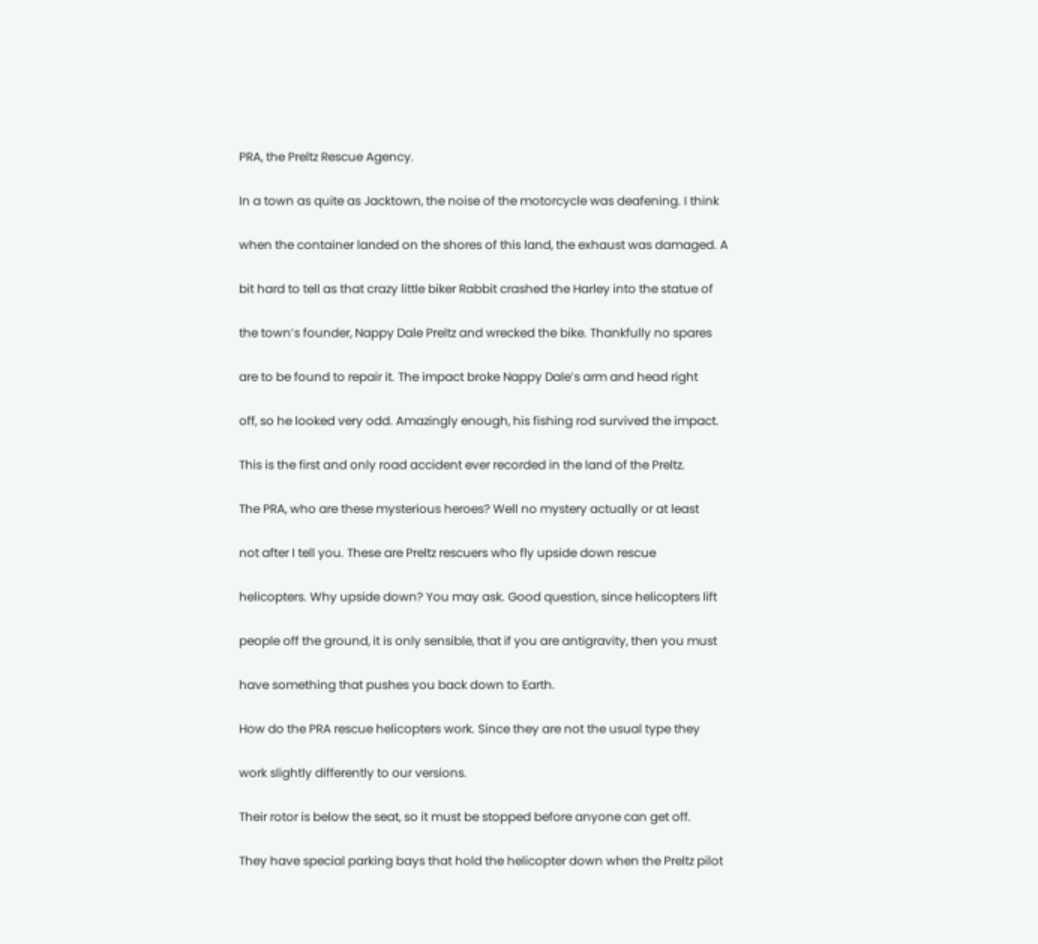PRA, the Preltz Rescue Agency.

In a town as quite as Jacktown, the noise of the motorcycle was deafening. I think

when the container landed on the shores of this land, the exhaust was damaged. A

bit hard to tell as that crazy little biker Rabbit crashed the Harley into the statue of

the town’s founder, Nappy Dale Preltz and wrecked the bike. Thankfully no spares

are to be found to repair it. The impact broke Nappy Dale’s arm and head right

off, so he looked very odd. Amazingly enough, his fishing rod survived the impact.

This is the first and only road accident ever recorded in the land of the Preltz.

The PRA, who are these mysterious heroes? Well no mystery actually or at least

not after I tell you. These are Preltz rescuers who fly upside down rescue

helicopters. Why upside down? You may ask. Good question, since helicopters lift

people off the ground, it is only sensible, that if you are antigravity, then you must

have something that pushes you back down to Earth.

How do the PRA rescue helicopters work. Since they are not the usual type they

work slightly differently to our versions.

Their rotor is below the seat, so it must be stopped before anyone can get off.

They have special parking bays that hold the helicopter down when the Preltz pilot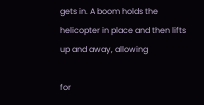gets in. A boom holds the helicopter in place and then lifts up and away, allowing

for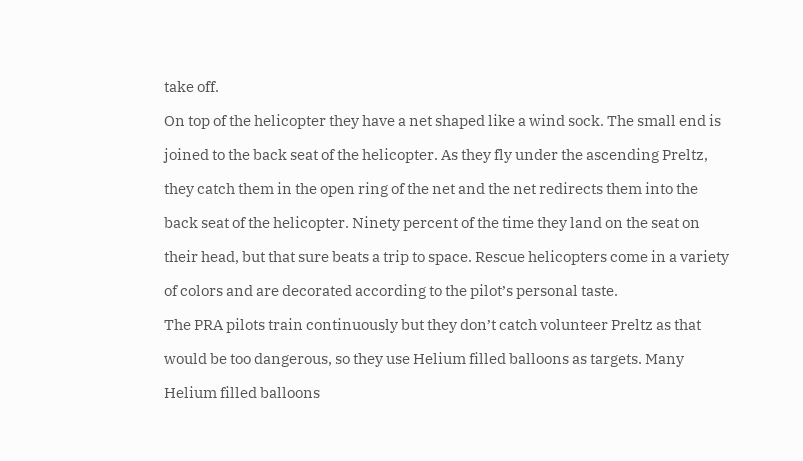take off.

On top of the helicopter they have a net shaped like a wind sock. The small end is

joined to the back seat of the helicopter. As they fly under the ascending Preltz,

they catch them in the open ring of the net and the net redirects them into the

back seat of the helicopter. Ninety percent of the time they land on the seat on

their head, but that sure beats a trip to space. Rescue helicopters come in a variety

of colors and are decorated according to the pilot’s personal taste.

The PRA pilots train continuously but they don’t catch volunteer Preltz as that

would be too dangerous, so they use Helium filled balloons as targets. Many

Helium filled balloons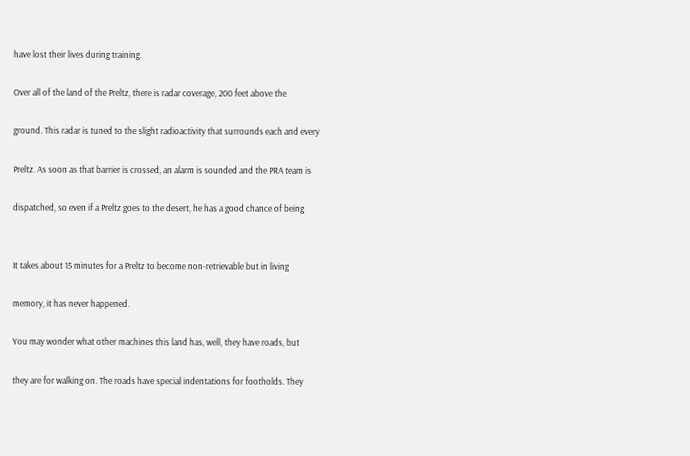have lost their lives during training.

Over all of the land of the Preltz, there is radar coverage, 200 feet above the

ground. This radar is tuned to the slight radioactivity that surrounds each and every

Preltz. As soon as that barrier is crossed, an alarm is sounded and the PRA team is

dispatched, so even if a Preltz goes to the desert, he has a good chance of being


It takes about 15 minutes for a Preltz to become non-retrievable but in living

memory, it has never happened.

You may wonder what other machines this land has, well, they have roads, but

they are for walking on. The roads have special indentations for footholds. They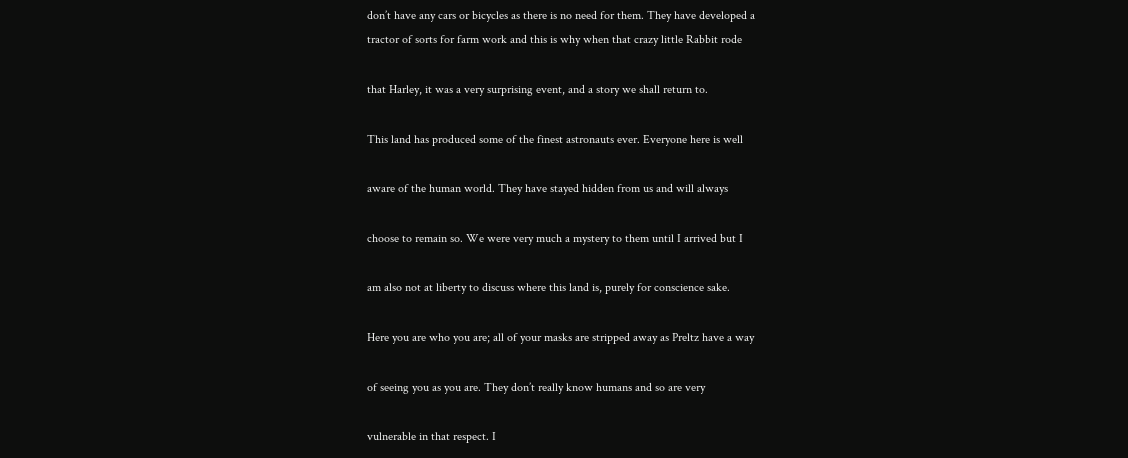don’t have any cars or bicycles as there is no need for them. They have developed a
tractor of sorts for farm work and this is why when that crazy little Rabbit rode

that Harley, it was a very surprising event, and a story we shall return to.

This land has produced some of the finest astronauts ever. Everyone here is well

aware of the human world. They have stayed hidden from us and will always

choose to remain so. We were very much a mystery to them until I arrived but I

am also not at liberty to discuss where this land is, purely for conscience sake.

Here you are who you are; all of your masks are stripped away as Preltz have a way

of seeing you as you are. They don’t really know humans and so are very

vulnerable in that respect. I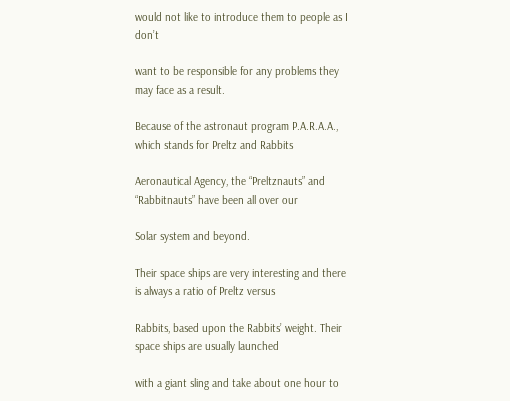would not like to introduce them to people as I don’t

want to be responsible for any problems they may face as a result.

Because of the astronaut program P.A.R.A.A., which stands for Preltz and Rabbits

Aeronautical Agency, the “Preltznauts” and “Rabbitnauts” have been all over our

Solar system and beyond.

Their space ships are very interesting and there is always a ratio of Preltz versus

Rabbits, based upon the Rabbits’ weight. Their space ships are usually launched

with a giant sling and take about one hour to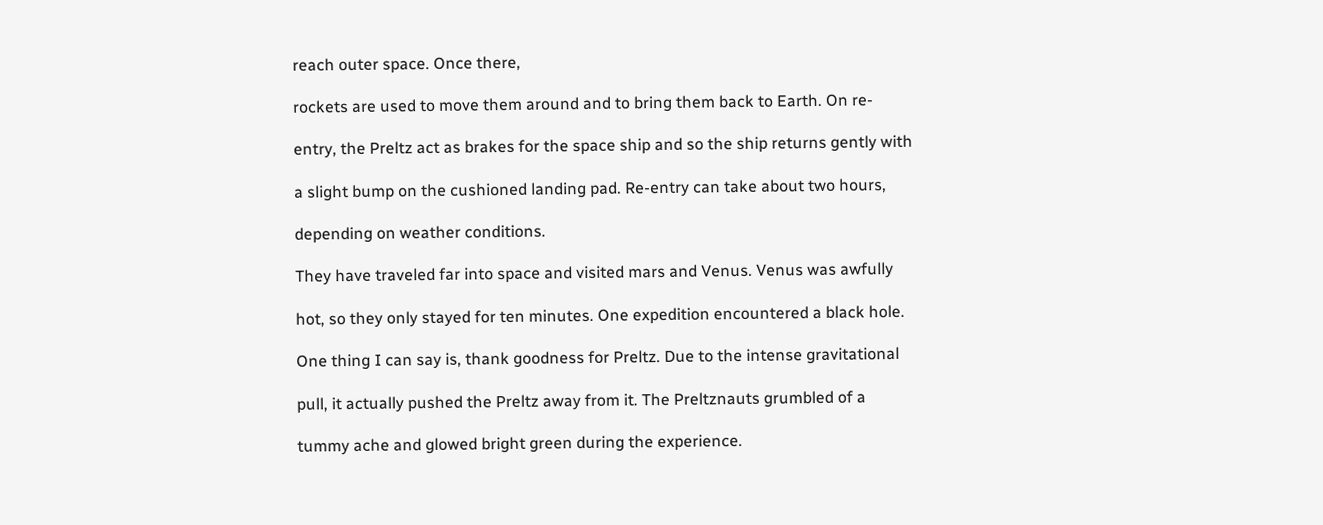reach outer space. Once there,

rockets are used to move them around and to bring them back to Earth. On re-

entry, the Preltz act as brakes for the space ship and so the ship returns gently with

a slight bump on the cushioned landing pad. Re-entry can take about two hours,

depending on weather conditions.

They have traveled far into space and visited mars and Venus. Venus was awfully

hot, so they only stayed for ten minutes. One expedition encountered a black hole.

One thing I can say is, thank goodness for Preltz. Due to the intense gravitational

pull, it actually pushed the Preltz away from it. The Preltznauts grumbled of a

tummy ache and glowed bright green during the experience.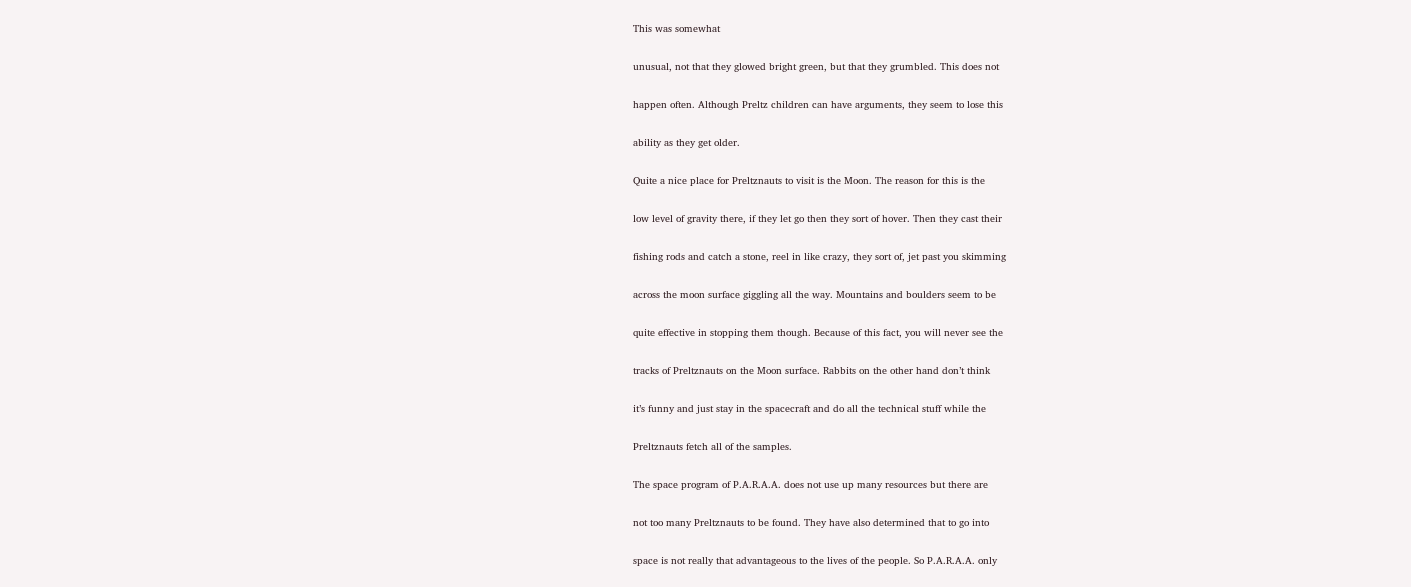This was somewhat

unusual, not that they glowed bright green, but that they grumbled. This does not

happen often. Although Preltz children can have arguments, they seem to lose this

ability as they get older.

Quite a nice place for Preltznauts to visit is the Moon. The reason for this is the

low level of gravity there, if they let go then they sort of hover. Then they cast their

fishing rods and catch a stone, reel in like crazy, they sort of, jet past you skimming

across the moon surface giggling all the way. Mountains and boulders seem to be

quite effective in stopping them though. Because of this fact, you will never see the

tracks of Preltznauts on the Moon surface. Rabbits on the other hand don’t think

it’s funny and just stay in the spacecraft and do all the technical stuff while the

Preltznauts fetch all of the samples.

The space program of P.A.R.A.A. does not use up many resources but there are

not too many Preltznauts to be found. They have also determined that to go into

space is not really that advantageous to the lives of the people. So P.A.R.A.A. only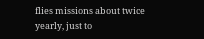flies missions about twice yearly, just to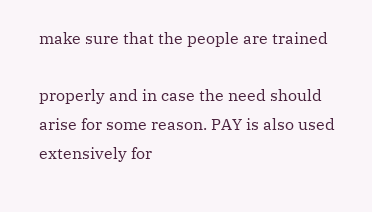make sure that the people are trained

properly and in case the need should arise for some reason. PAY is also used
extensively for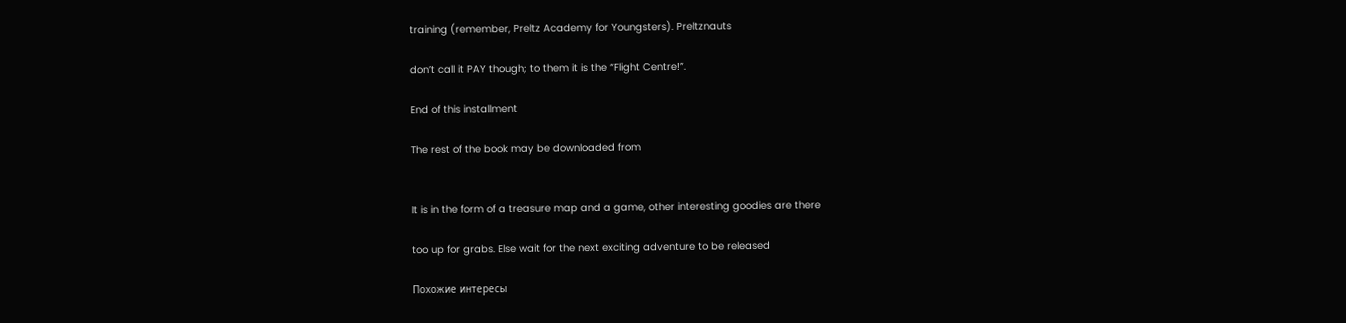training (remember, Preltz Academy for Youngsters). Preltznauts

don’t call it PAY though; to them it is the “Flight Centre!”.

End of this installment

The rest of the book may be downloaded from


It is in the form of a treasure map and a game, other interesting goodies are there

too up for grabs. Else wait for the next exciting adventure to be released

Похожие интересы